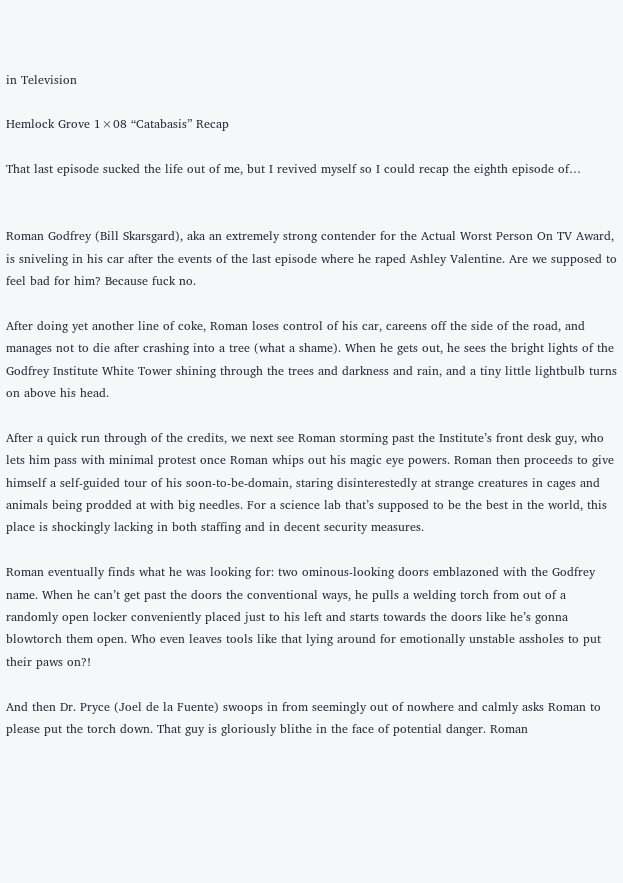in Television

Hemlock Grove 1×08 “Catabasis” Recap

That last episode sucked the life out of me, but I revived myself so I could recap the eighth episode of…


Roman Godfrey (Bill Skarsgard), aka an extremely strong contender for the Actual Worst Person On TV Award, is sniveling in his car after the events of the last episode where he raped Ashley Valentine. Are we supposed to feel bad for him? Because fuck no.

After doing yet another line of coke, Roman loses control of his car, careens off the side of the road, and manages not to die after crashing into a tree (what a shame). When he gets out, he sees the bright lights of the Godfrey Institute White Tower shining through the trees and darkness and rain, and a tiny little lightbulb turns on above his head.

After a quick run through of the credits, we next see Roman storming past the Institute’s front desk guy, who lets him pass with minimal protest once Roman whips out his magic eye powers. Roman then proceeds to give himself a self-guided tour of his soon-to-be-domain, staring disinterestedly at strange creatures in cages and animals being prodded at with big needles. For a science lab that’s supposed to be the best in the world, this place is shockingly lacking in both staffing and in decent security measures.

Roman eventually finds what he was looking for: two ominous-looking doors emblazoned with the Godfrey name. When he can’t get past the doors the conventional ways, he pulls a welding torch from out of a randomly open locker conveniently placed just to his left and starts towards the doors like he’s gonna blowtorch them open. Who even leaves tools like that lying around for emotionally unstable assholes to put their paws on?!

And then Dr. Pryce (Joel de la Fuente) swoops in from seemingly out of nowhere and calmly asks Roman to please put the torch down. That guy is gloriously blithe in the face of potential danger. Roman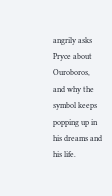angrily asks Pryce about Ouroboros, and why the symbol keeps popping up in his dreams and his life.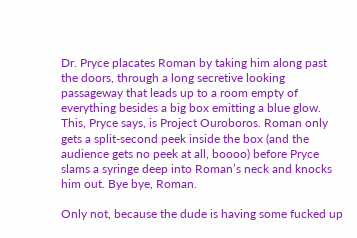Dr. Pryce placates Roman by taking him along past the doors, through a long secretive looking passageway that leads up to a room empty of everything besides a big box emitting a blue glow. This, Pryce says, is Project Ouroboros. Roman only gets a split-second peek inside the box (and the audience gets no peek at all, boooo) before Pryce slams a syringe deep into Roman’s neck and knocks him out. Bye bye, Roman.

Only not, because the dude is having some fucked up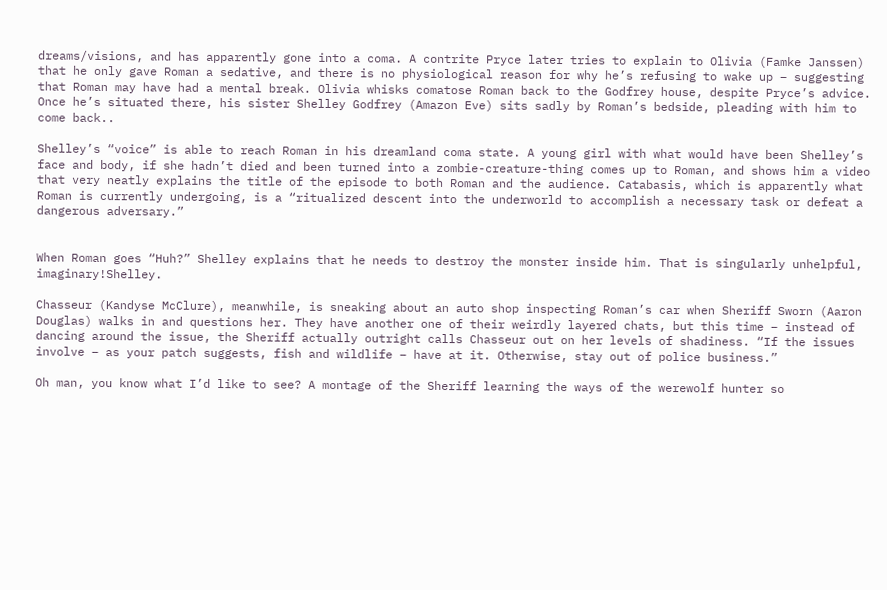dreams/visions, and has apparently gone into a coma. A contrite Pryce later tries to explain to Olivia (Famke Janssen) that he only gave Roman a sedative, and there is no physiological reason for why he’s refusing to wake up – suggesting that Roman may have had a mental break. Olivia whisks comatose Roman back to the Godfrey house, despite Pryce’s advice. Once he’s situated there, his sister Shelley Godfrey (Amazon Eve) sits sadly by Roman’s bedside, pleading with him to come back..

Shelley’s “voice” is able to reach Roman in his dreamland coma state. A young girl with what would have been Shelley’s face and body, if she hadn’t died and been turned into a zombie-creature-thing comes up to Roman, and shows him a video that very neatly explains the title of the episode to both Roman and the audience. Catabasis, which is apparently what Roman is currently undergoing, is a “ritualized descent into the underworld to accomplish a necessary task or defeat a dangerous adversary.”


When Roman goes “Huh?” Shelley explains that he needs to destroy the monster inside him. That is singularly unhelpful, imaginary!Shelley.

Chasseur (Kandyse McClure), meanwhile, is sneaking about an auto shop inspecting Roman’s car when Sheriff Sworn (Aaron Douglas) walks in and questions her. They have another one of their weirdly layered chats, but this time – instead of dancing around the issue, the Sheriff actually outright calls Chasseur out on her levels of shadiness. “If the issues involve – as your patch suggests, fish and wildlife – have at it. Otherwise, stay out of police business.”

Oh man, you know what I’d like to see? A montage of the Sheriff learning the ways of the werewolf hunter so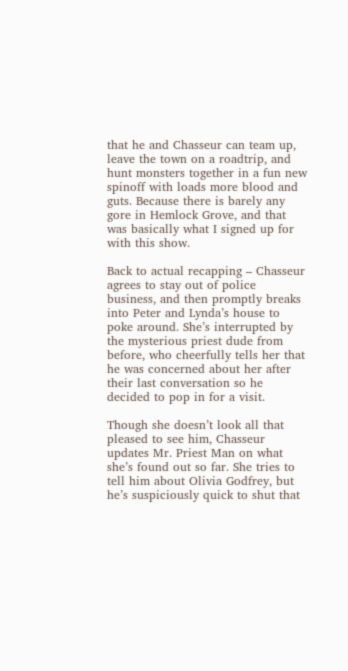that he and Chasseur can team up, leave the town on a roadtrip, and hunt monsters together in a fun new spinoff with loads more blood and guts. Because there is barely any gore in Hemlock Grove, and that was basically what I signed up for with this show.

Back to actual recapping – Chasseur agrees to stay out of police business, and then promptly breaks into Peter and Lynda’s house to poke around. She’s interrupted by the mysterious priest dude from before, who cheerfully tells her that he was concerned about her after their last conversation so he decided to pop in for a visit.

Though she doesn’t look all that pleased to see him, Chasseur updates Mr. Priest Man on what she’s found out so far. She tries to tell him about Olivia Godfrey, but he’s suspiciously quick to shut that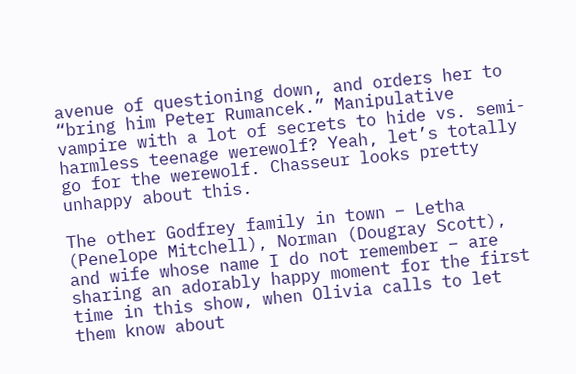avenue of questioning down, and orders her to “bring him Peter Rumancek.” Manipulative vampire with a lot of secrets to hide vs. semi-harmless teenage werewolf? Yeah, let’s totally go for the werewolf. Chasseur looks pretty unhappy about this.

The other Godfrey family in town – Letha (Penelope Mitchell), Norman (Dougray Scott), and wife whose name I do not remember – are sharing an adorably happy moment for the first time in this show, when Olivia calls to let them know about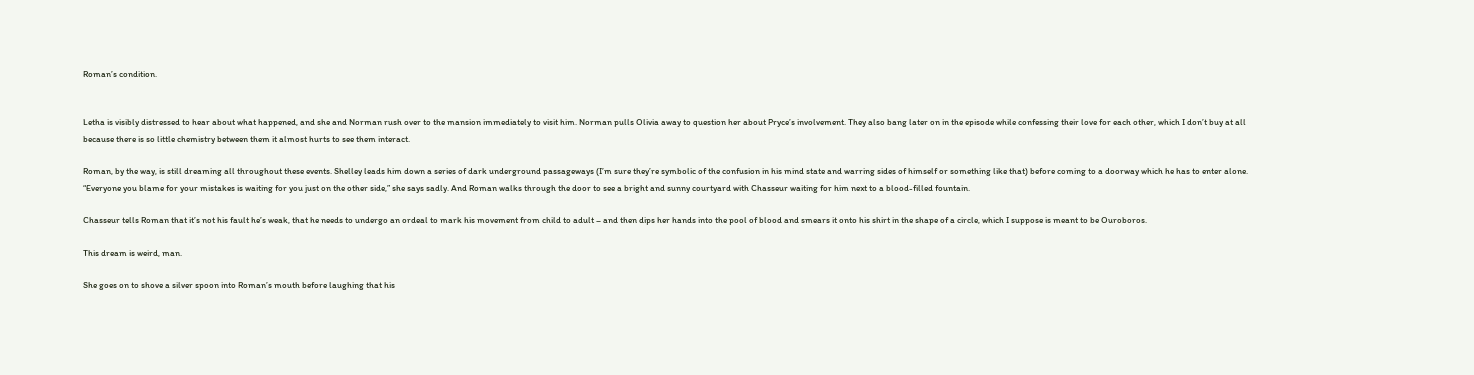Roman’s condition.


Letha is visibly distressed to hear about what happened, and she and Norman rush over to the mansion immediately to visit him. Norman pulls Olivia away to question her about Pryce’s involvement. They also bang later on in the episode while confessing their love for each other, which I don’t buy at all because there is so little chemistry between them it almost hurts to see them interact.

Roman, by the way, is still dreaming all throughout these events. Shelley leads him down a series of dark underground passageways (I’m sure they’re symbolic of the confusion in his mind state and warring sides of himself or something like that) before coming to a doorway which he has to enter alone. “Everyone you blame for your mistakes is waiting for you just on the other side,” she says sadly. And Roman walks through the door to see a bright and sunny courtyard with Chasseur waiting for him next to a blood-filled fountain.

Chasseur tells Roman that it’s not his fault he’s weak, that he needs to undergo an ordeal to mark his movement from child to adult – and then dips her hands into the pool of blood and smears it onto his shirt in the shape of a circle, which I suppose is meant to be Ouroboros.

This dream is weird, man.

She goes on to shove a silver spoon into Roman’s mouth before laughing that his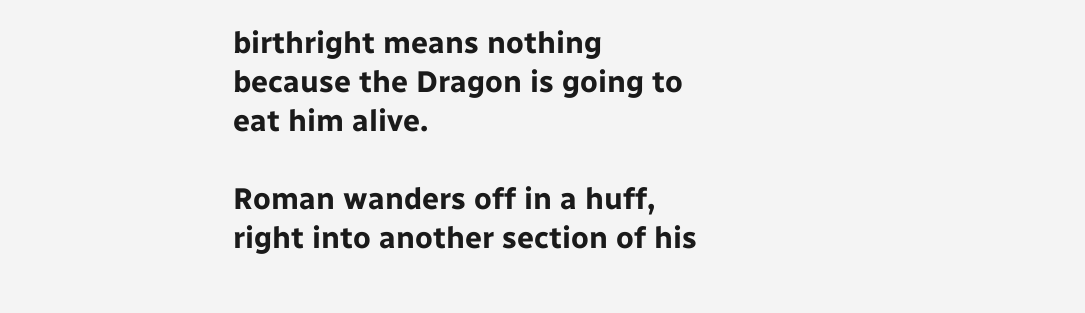birthright means nothing because the Dragon is going to eat him alive.

Roman wanders off in a huff, right into another section of his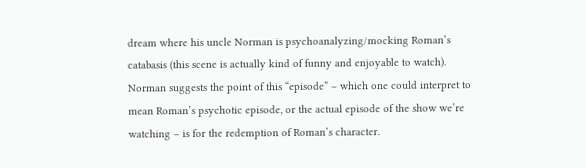dream where his uncle Norman is psychoanalyzing/mocking Roman’s catabasis (this scene is actually kind of funny and enjoyable to watch). Norman suggests the point of this “episode” – which one could interpret to mean Roman’s psychotic episode, or the actual episode of the show we’re watching – is for the redemption of Roman’s character.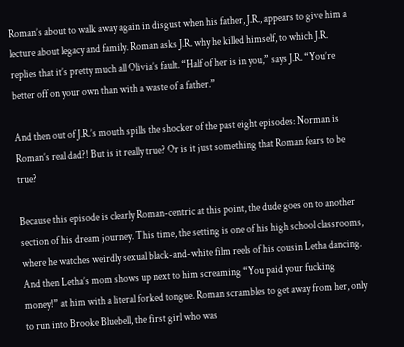Roman’s about to walk away again in disgust when his father, J.R., appears to give him a lecture about legacy and family. Roman asks J.R. why he killed himself, to which J.R. replies that it’s pretty much all Olivia’s fault. “Half of her is in you,” says J.R. “You’re better off on your own than with a waste of a father.”

And then out of J.R.’s mouth spills the shocker of the past eight episodes: Norman is Roman’s real dad?! But is it really true? Or is it just something that Roman fears to be true?

Because this episode is clearly Roman-centric at this point, the dude goes on to another section of his dream journey. This time, the setting is one of his high school classrooms, where he watches weirdly sexual black-and-white film reels of his cousin Letha dancing. And then Letha’s mom shows up next to him screaming “You paid your fucking money!” at him with a literal forked tongue. Roman scrambles to get away from her, only to run into Brooke Bluebell, the first girl who was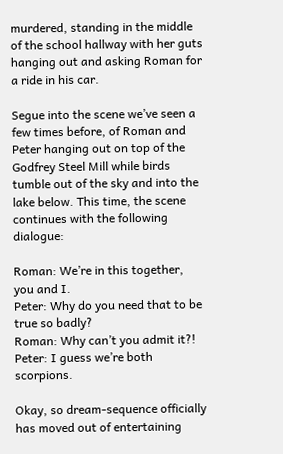murdered, standing in the middle of the school hallway with her guts hanging out and asking Roman for a ride in his car.

Segue into the scene we’ve seen a few times before, of Roman and Peter hanging out on top of the Godfrey Steel Mill while birds tumble out of the sky and into the lake below. This time, the scene continues with the following dialogue:

Roman: We’re in this together, you and I.
Peter: Why do you need that to be true so badly?
Roman: Why can’t you admit it?!
Peter: I guess we’re both scorpions.

Okay, so dream-sequence officially has moved out of entertaining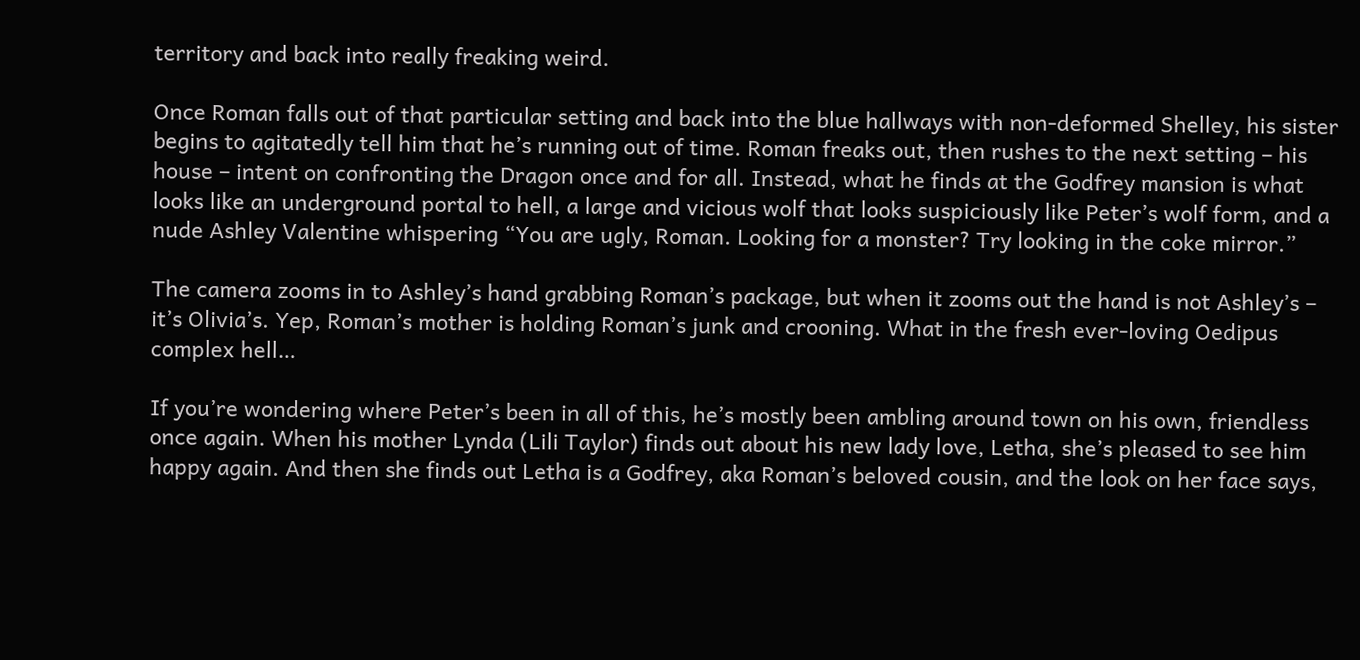territory and back into really freaking weird.

Once Roman falls out of that particular setting and back into the blue hallways with non-deformed Shelley, his sister begins to agitatedly tell him that he’s running out of time. Roman freaks out, then rushes to the next setting – his house – intent on confronting the Dragon once and for all. Instead, what he finds at the Godfrey mansion is what looks like an underground portal to hell, a large and vicious wolf that looks suspiciously like Peter’s wolf form, and a nude Ashley Valentine whispering “You are ugly, Roman. Looking for a monster? Try looking in the coke mirror.”

The camera zooms in to Ashley’s hand grabbing Roman’s package, but when it zooms out the hand is not Ashley’s – it’s Olivia’s. Yep, Roman’s mother is holding Roman’s junk and crooning. What in the fresh ever-loving Oedipus complex hell…

If you’re wondering where Peter’s been in all of this, he’s mostly been ambling around town on his own, friendless once again. When his mother Lynda (Lili Taylor) finds out about his new lady love, Letha, she’s pleased to see him happy again. And then she finds out Letha is a Godfrey, aka Roman’s beloved cousin, and the look on her face says,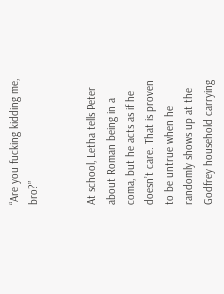“Are you fucking kidding me, bro?”


At school, Letha tells Peter about Roman being in a coma, but he acts as if he doesn’t care. That is proven to be untrue when he randomly shows up at the Godfrey household carrying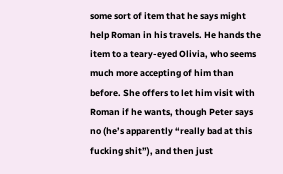some sort of item that he says might help Roman in his travels. He hands the item to a teary-eyed Olivia, who seems much more accepting of him than before. She offers to let him visit with Roman if he wants, though Peter says no (he’s apparently “really bad at this fucking shit”), and then just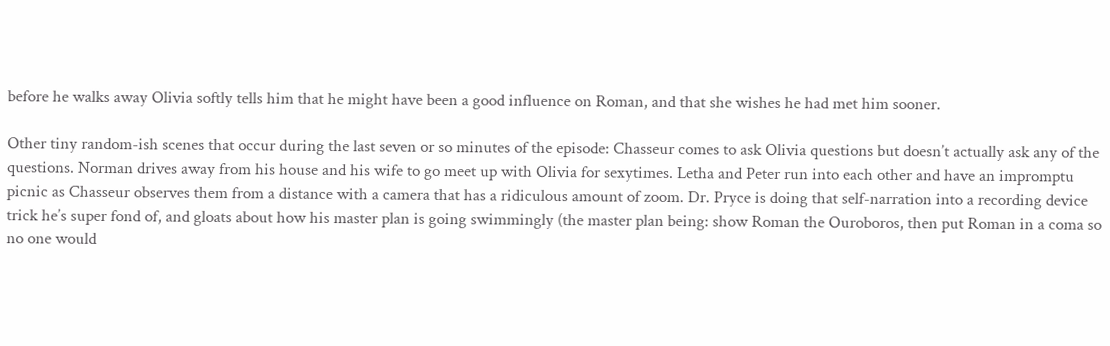before he walks away Olivia softly tells him that he might have been a good influence on Roman, and that she wishes he had met him sooner.

Other tiny random-ish scenes that occur during the last seven or so minutes of the episode: Chasseur comes to ask Olivia questions but doesn’t actually ask any of the questions. Norman drives away from his house and his wife to go meet up with Olivia for sexytimes. Letha and Peter run into each other and have an impromptu picnic as Chasseur observes them from a distance with a camera that has a ridiculous amount of zoom. Dr. Pryce is doing that self-narration into a recording device trick he’s super fond of, and gloats about how his master plan is going swimmingly (the master plan being: show Roman the Ouroboros, then put Roman in a coma so no one would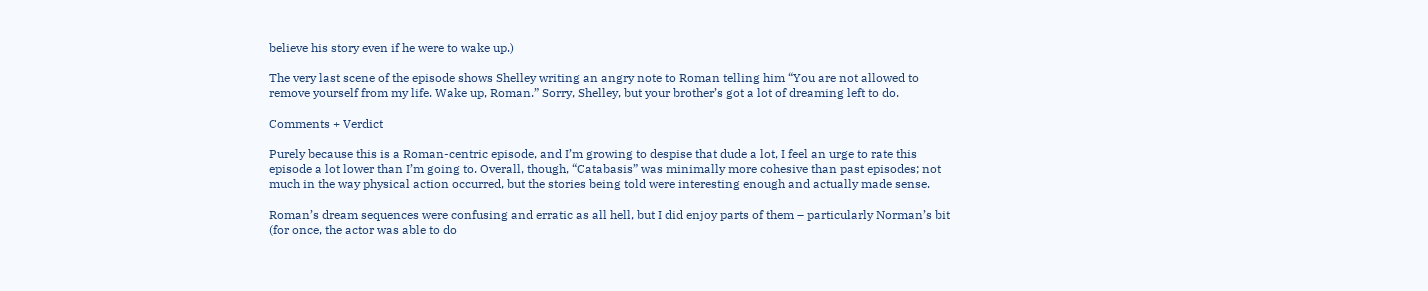believe his story even if he were to wake up.)

The very last scene of the episode shows Shelley writing an angry note to Roman telling him “You are not allowed to remove yourself from my life. Wake up, Roman.” Sorry, Shelley, but your brother’s got a lot of dreaming left to do.

Comments + Verdict

Purely because this is a Roman-centric episode, and I’m growing to despise that dude a lot, I feel an urge to rate this episode a lot lower than I’m going to. Overall, though, “Catabasis” was minimally more cohesive than past episodes; not much in the way physical action occurred, but the stories being told were interesting enough and actually made sense.

Roman’s dream sequences were confusing and erratic as all hell, but I did enjoy parts of them – particularly Norman’s bit (for once, the actor was able to do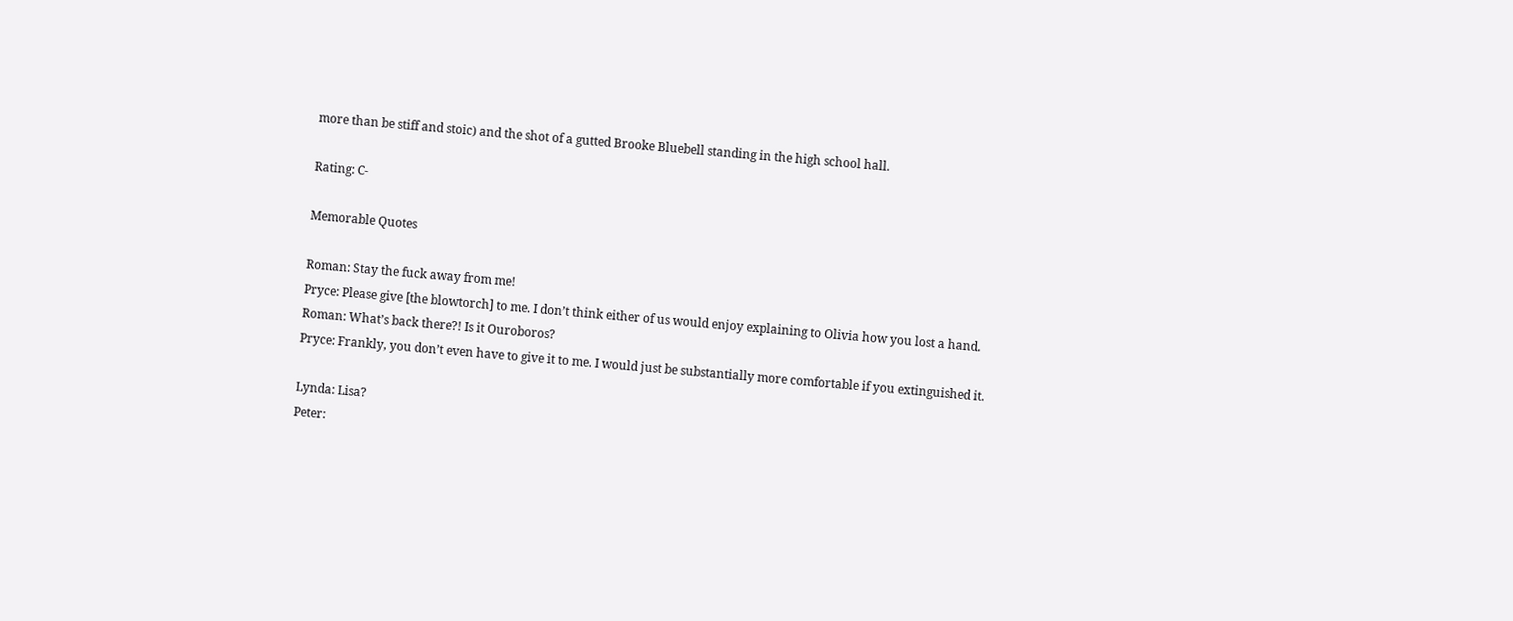more than be stiff and stoic) and the shot of a gutted Brooke Bluebell standing in the high school hall.

Rating: C-

Memorable Quotes

Roman: Stay the fuck away from me!
Pryce: Please give [the blowtorch] to me. I don’t think either of us would enjoy explaining to Olivia how you lost a hand.
Roman: What’s back there?! Is it Ouroboros?
Pryce: Frankly, you don’t even have to give it to me. I would just be substantially more comfortable if you extinguished it.

Lynda: Lisa?
Peter: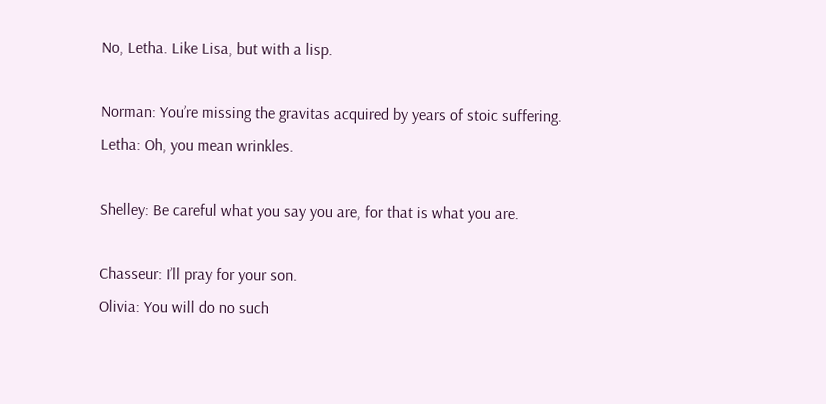No, Letha. Like Lisa, but with a lisp.

Norman: You’re missing the gravitas acquired by years of stoic suffering.
Letha: Oh, you mean wrinkles.

Shelley: Be careful what you say you are, for that is what you are.

Chasseur: I’ll pray for your son.
Olivia: You will do no such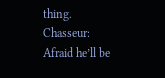thing.
Chasseur: Afraid he’ll be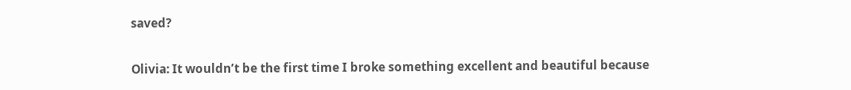saved?

Olivia: It wouldn’t be the first time I broke something excellent and beautiful because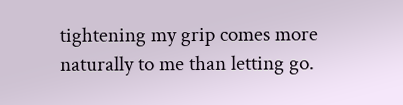tightening my grip comes more naturally to me than letting go.